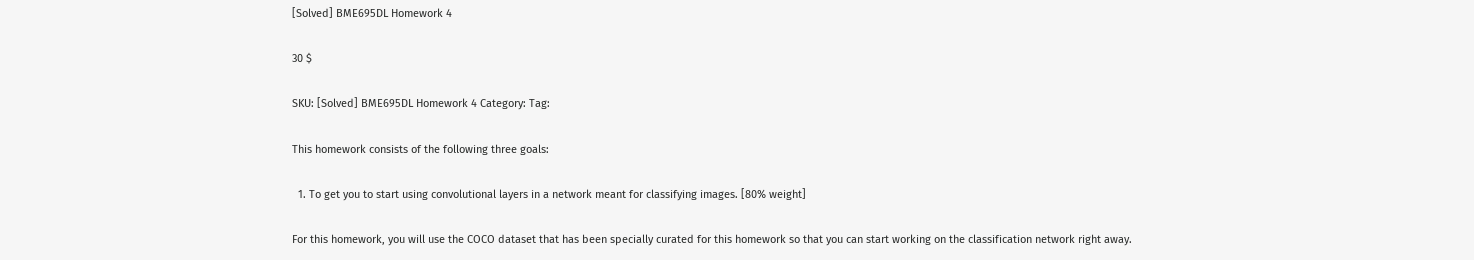[Solved] BME695DL Homework 4

30 $

SKU: [Solved] BME695DL Homework 4 Category: Tag:

This homework consists of the following three goals:

  1. To get you to start using convolutional layers in a network meant for classifying images. [80% weight]

For this homework, you will use the COCO dataset that has been specially curated for this homework so that you can start working on the classification network right away.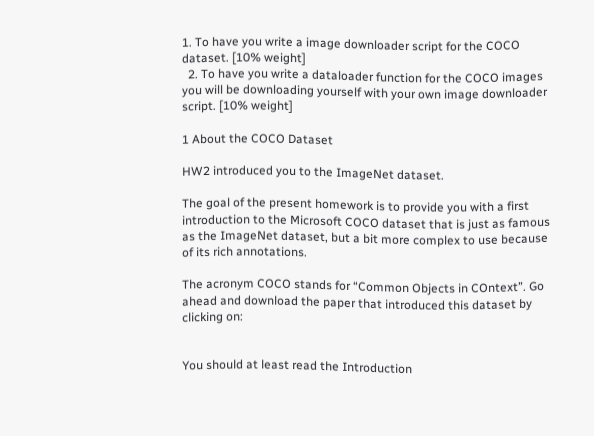1. To have you write a image downloader script for the COCO dataset. [10% weight]
  2. To have you write a dataloader function for the COCO images you will be downloading yourself with your own image downloader script. [10% weight]

1 About the COCO Dataset

HW2 introduced you to the ImageNet dataset.

The goal of the present homework is to provide you with a first introduction to the Microsoft COCO dataset that is just as famous as the ImageNet dataset, but a bit more complex to use because of its rich annotations.

The acronym COCO stands for “Common Objects in COntext”. Go ahead and download the paper that introduced this dataset by clicking on:


You should at least read the Introduction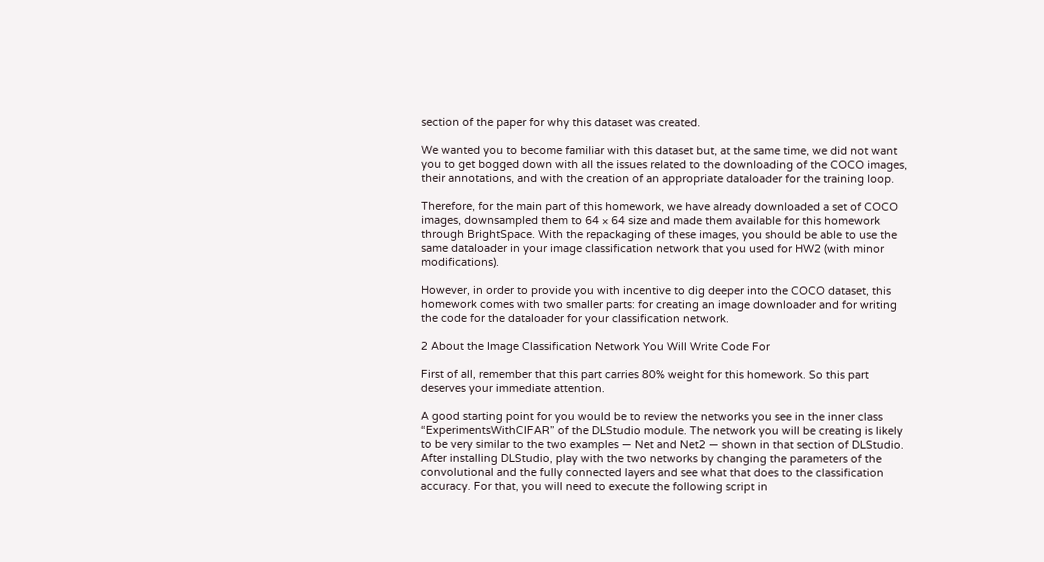section of the paper for why this dataset was created.

We wanted you to become familiar with this dataset but, at the same time, we did not want you to get bogged down with all the issues related to the downloading of the COCO images, their annotations, and with the creation of an appropriate dataloader for the training loop.

Therefore, for the main part of this homework, we have already downloaded a set of COCO images, downsampled them to 64 × 64 size and made them available for this homework through BrightSpace. With the repackaging of these images, you should be able to use the same dataloader in your image classification network that you used for HW2 (with minor modifications).

However, in order to provide you with incentive to dig deeper into the COCO dataset, this homework comes with two smaller parts: for creating an image downloader and for writing the code for the dataloader for your classification network.

2 About the Image Classification Network You Will Write Code For

First of all, remember that this part carries 80% weight for this homework. So this part deserves your immediate attention.

A good starting point for you would be to review the networks you see in the inner class “ExperimentsWithCIFAR” of the DLStudio module. The network you will be creating is likely to be very similar to the two examples — Net and Net2 — shown in that section of DLStudio. After installing DLStudio, play with the two networks by changing the parameters of the convolutional and the fully connected layers and see what that does to the classification accuracy. For that, you will need to execute the following script in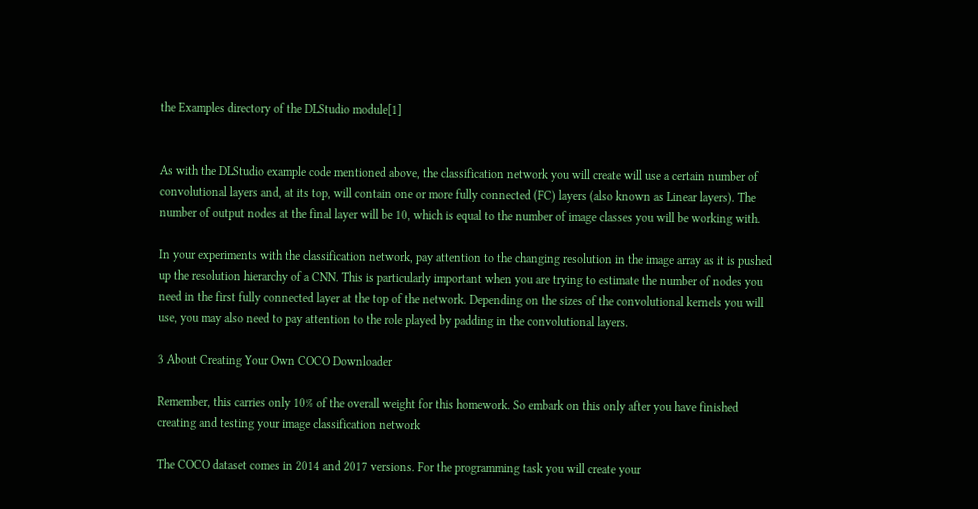the Examples directory of the DLStudio module[1]


As with the DLStudio example code mentioned above, the classification network you will create will use a certain number of convolutional layers and, at its top, will contain one or more fully connected (FC) layers (also known as Linear layers). The number of output nodes at the final layer will be 10, which is equal to the number of image classes you will be working with.

In your experiments with the classification network, pay attention to the changing resolution in the image array as it is pushed up the resolution hierarchy of a CNN. This is particularly important when you are trying to estimate the number of nodes you need in the first fully connected layer at the top of the network. Depending on the sizes of the convolutional kernels you will use, you may also need to pay attention to the role played by padding in the convolutional layers.

3 About Creating Your Own COCO Downloader

Remember, this carries only 10% of the overall weight for this homework. So embark on this only after you have finished creating and testing your image classification network

The COCO dataset comes in 2014 and 2017 versions. For the programming task you will create your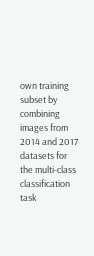own training subset by combining images from 2014 and 2017 datasets for the multi-class classification task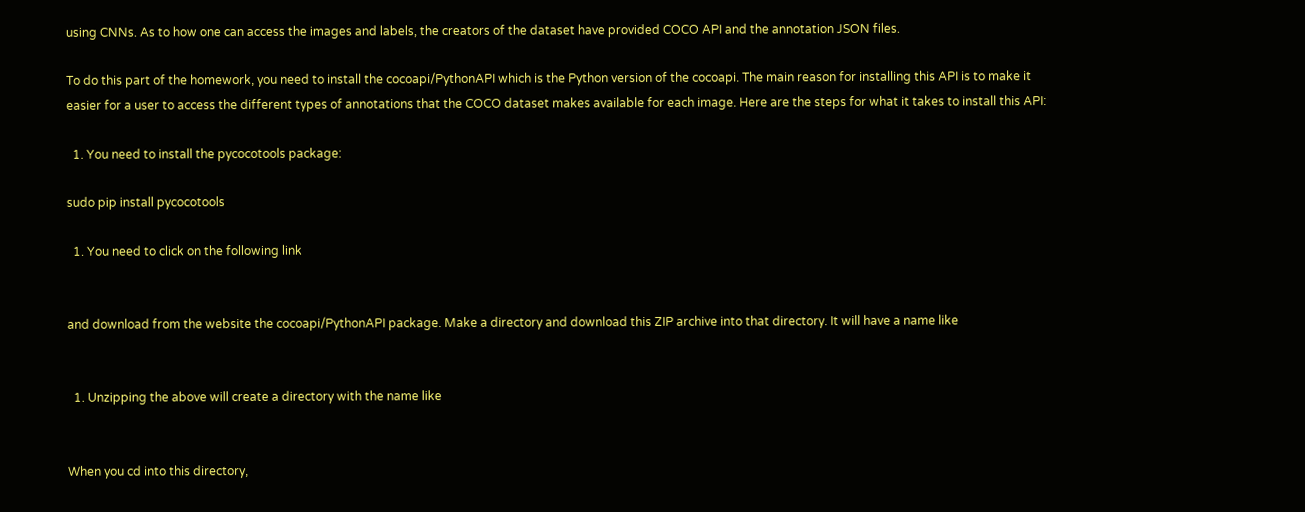using CNNs. As to how one can access the images and labels, the creators of the dataset have provided COCO API and the annotation JSON files.

To do this part of the homework, you need to install the cocoapi/PythonAPI which is the Python version of the cocoapi. The main reason for installing this API is to make it easier for a user to access the different types of annotations that the COCO dataset makes available for each image. Here are the steps for what it takes to install this API:

  1. You need to install the pycocotools package:

sudo pip install pycocotools

  1. You need to click on the following link


and download from the website the cocoapi/PythonAPI package. Make a directory and download this ZIP archive into that directory. It will have a name like


  1. Unzipping the above will create a directory with the name like


When you cd into this directory,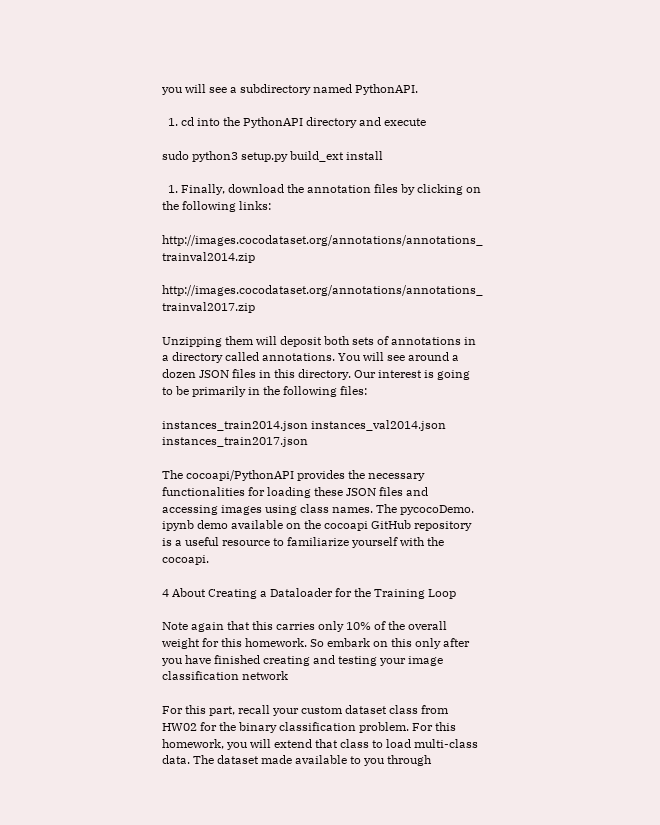you will see a subdirectory named PythonAPI.

  1. cd into the PythonAPI directory and execute

sudo python3 setup.py build_ext install

  1. Finally, download the annotation files by clicking on the following links:

http://images.cocodataset.org/annotations/annotations_ trainval2014.zip

http://images.cocodataset.org/annotations/annotations_ trainval2017.zip

Unzipping them will deposit both sets of annotations in a directory called annotations. You will see around a dozen JSON files in this directory. Our interest is going to be primarily in the following files:

instances_train2014.json instances_val2014.json instances_train2017.json

The cocoapi/PythonAPI provides the necessary functionalities for loading these JSON files and accessing images using class names. The pycocoDemo. ipynb demo available on the cocoapi GitHub repository is a useful resource to familiarize yourself with the cocoapi.

4 About Creating a Dataloader for the Training Loop

Note again that this carries only 10% of the overall weight for this homework. So embark on this only after you have finished creating and testing your image classification network

For this part, recall your custom dataset class from HW02 for the binary classification problem. For this homework, you will extend that class to load multi-class data. The dataset made available to you through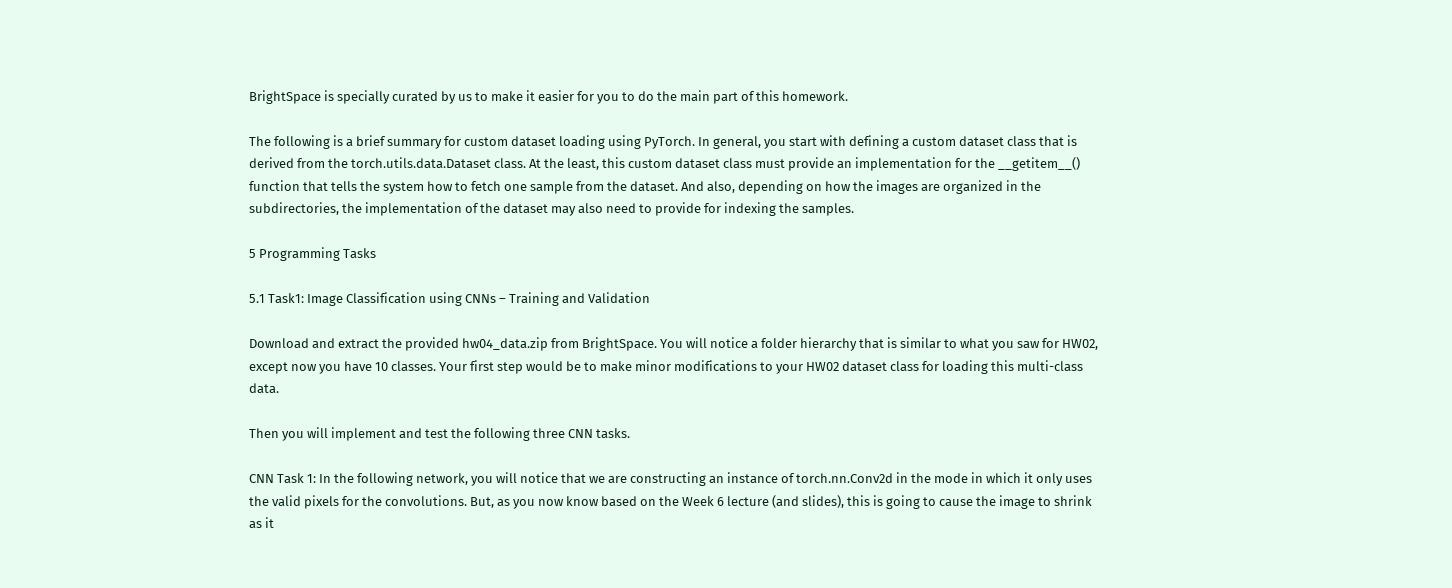BrightSpace is specially curated by us to make it easier for you to do the main part of this homework.

The following is a brief summary for custom dataset loading using PyTorch. In general, you start with defining a custom dataset class that is derived from the torch.utils.data.Dataset class. At the least, this custom dataset class must provide an implementation for the __getitem__() function that tells the system how to fetch one sample from the dataset. And also, depending on how the images are organized in the subdirectories, the implementation of the dataset may also need to provide for indexing the samples.

5 Programming Tasks

5.1 Task1: Image Classification using CNNs – Training and Validation

Download and extract the provided hw04_data.zip from BrightSpace. You will notice a folder hierarchy that is similar to what you saw for HW02, except now you have 10 classes. Your first step would be to make minor modifications to your HW02 dataset class for loading this multi-class data.

Then you will implement and test the following three CNN tasks.

CNN Task 1: In the following network, you will notice that we are constructing an instance of torch.nn.Conv2d in the mode in which it only uses the valid pixels for the convolutions. But, as you now know based on the Week 6 lecture (and slides), this is going to cause the image to shrink as it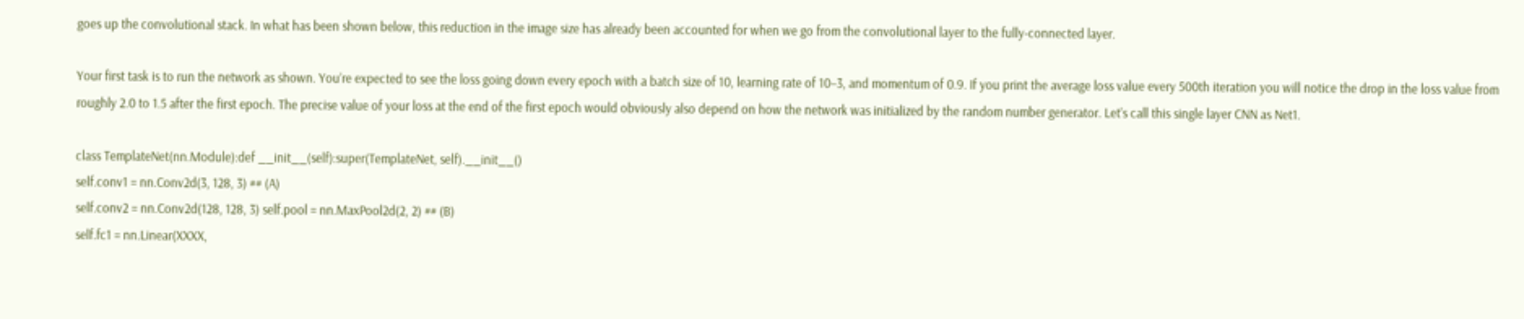goes up the convolutional stack. In what has been shown below, this reduction in the image size has already been accounted for when we go from the convolutional layer to the fully-connected layer.

Your first task is to run the network as shown. You’re expected to see the loss going down every epoch with a batch size of 10, learning rate of 10−3, and momentum of 0.9. If you print the average loss value every 500th iteration you will notice the drop in the loss value from roughly 2.0 to 1.5 after the first epoch. The precise value of your loss at the end of the first epoch would obviously also depend on how the network was initialized by the random number generator. Let’s call this single layer CNN as Net1.

class TemplateNet(nn.Module):def __init__(self):super(TemplateNet, self).__init__()
self.conv1 = nn.Conv2d(3, 128, 3) ## (A)
self.conv2 = nn.Conv2d(128, 128, 3) self.pool = nn.MaxPool2d(2, 2) ## (B)
self.fc1 = nn.Linear(XXXX,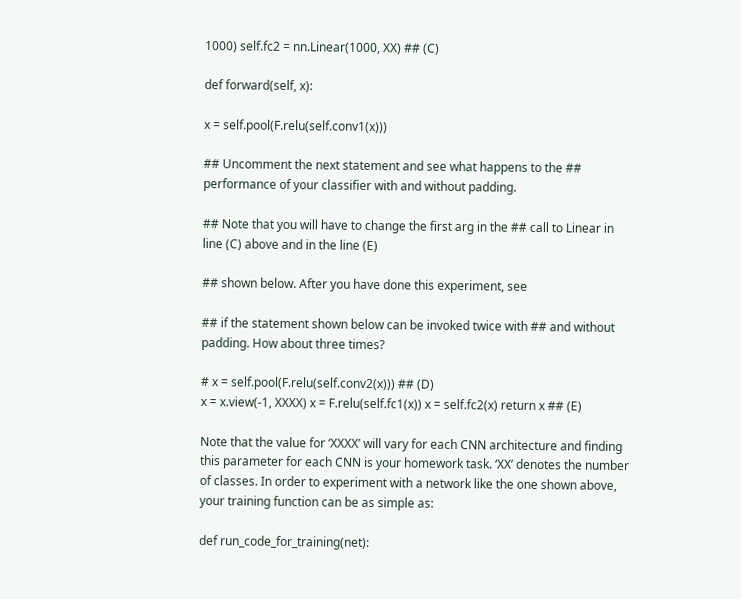1000) self.fc2 = nn.Linear(1000, XX) ## (C)

def forward(self, x):

x = self.pool(F.relu(self.conv1(x)))

## Uncomment the next statement and see what happens to the ## performance of your classifier with and without padding.

## Note that you will have to change the first arg in the ## call to Linear in line (C) above and in the line (E)

## shown below. After you have done this experiment, see

## if the statement shown below can be invoked twice with ## and without padding. How about three times?

# x = self.pool(F.relu(self.conv2(x))) ## (D)
x = x.view(-1, XXXX) x = F.relu(self.fc1(x)) x = self.fc2(x) return x ## (E)

Note that the value for ‘XXXX’ will vary for each CNN architecture and finding this parameter for each CNN is your homework task. ‘XX’ denotes the number of classes. In order to experiment with a network like the one shown above, your training function can be as simple as:

def run_code_for_training(net):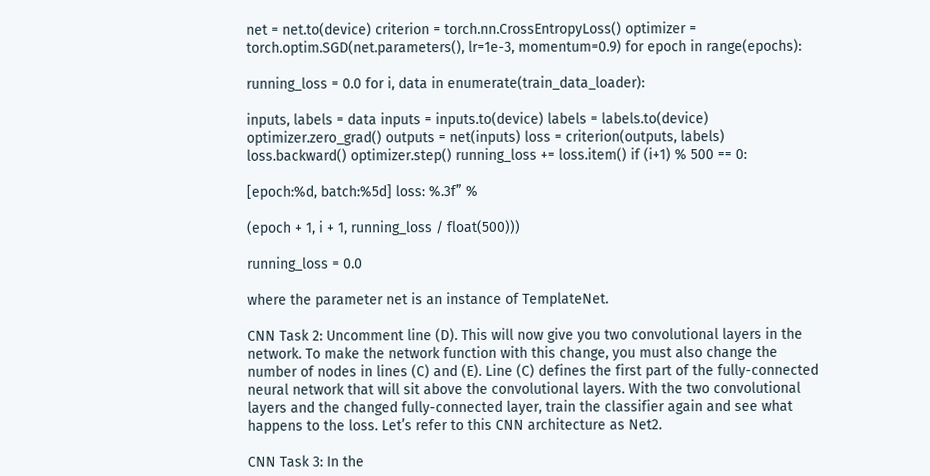net = net.to(device) criterion = torch.nn.CrossEntropyLoss() optimizer = torch.optim.SGD(net.parameters(), lr=1e-3, momentum=0.9) for epoch in range(epochs):

running_loss = 0.0 for i, data in enumerate(train_data_loader):

inputs, labels = data inputs = inputs.to(device) labels = labels.to(device) optimizer.zero_grad() outputs = net(inputs) loss = criterion(outputs, labels) loss.backward() optimizer.step() running_loss += loss.item() if (i+1) % 500 == 0:

[epoch:%d, batch:%5d] loss: %.3f” %

(epoch + 1, i + 1, running_loss / float(500)))

running_loss = 0.0

where the parameter net is an instance of TemplateNet.

CNN Task 2: Uncomment line (D). This will now give you two convolutional layers in the network. To make the network function with this change, you must also change the number of nodes in lines (C) and (E). Line (C) defines the first part of the fully-connected neural network that will sit above the convolutional layers. With the two convolutional layers and the changed fully-connected layer, train the classifier again and see what happens to the loss. Let’s refer to this CNN architecture as Net2.

CNN Task 3: In the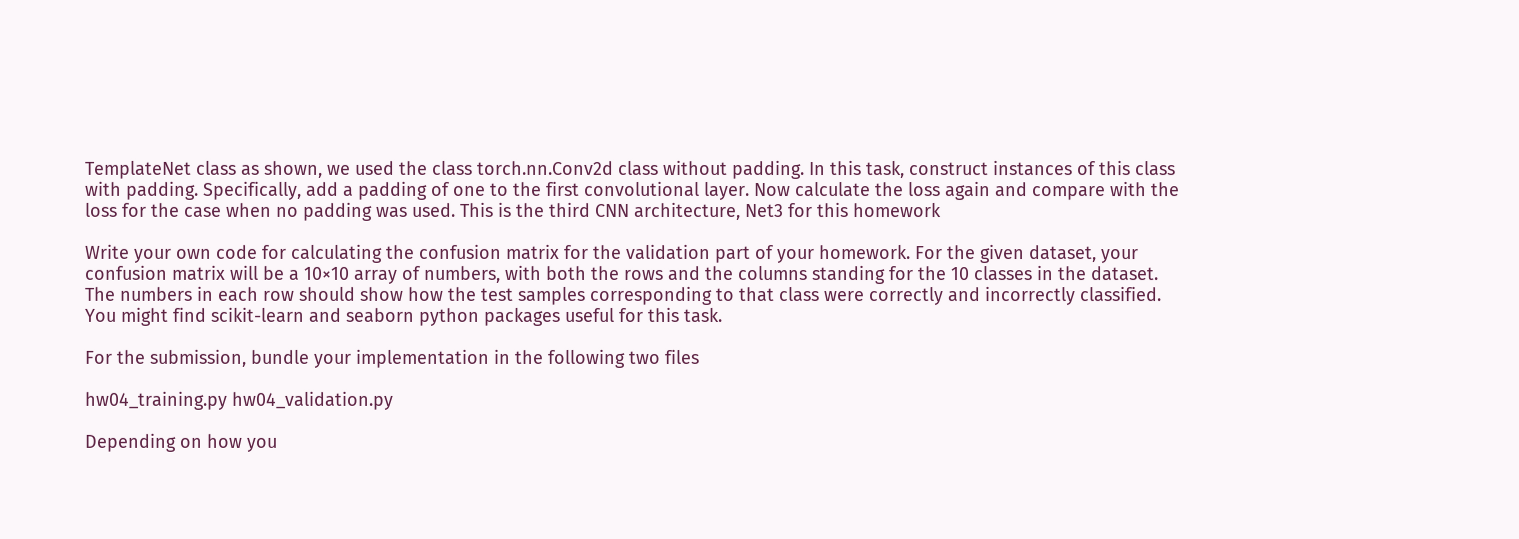TemplateNet class as shown, we used the class torch.nn.Conv2d class without padding. In this task, construct instances of this class with padding. Specifically, add a padding of one to the first convolutional layer. Now calculate the loss again and compare with the loss for the case when no padding was used. This is the third CNN architecture, Net3 for this homework

Write your own code for calculating the confusion matrix for the validation part of your homework. For the given dataset, your confusion matrix will be a 10×10 array of numbers, with both the rows and the columns standing for the 10 classes in the dataset. The numbers in each row should show how the test samples corresponding to that class were correctly and incorrectly classified. You might find scikit-learn and seaborn python packages useful for this task.

For the submission, bundle your implementation in the following two files

hw04_training.py hw04_validation.py

Depending on how you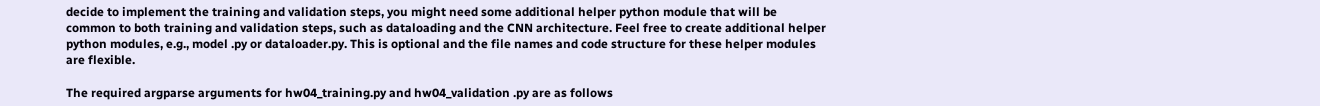decide to implement the training and validation steps, you might need some additional helper python module that will be common to both training and validation steps, such as dataloading and the CNN architecture. Feel free to create additional helper python modules, e.g., model .py or dataloader.py. This is optional and the file names and code structure for these helper modules are flexible.

The required argparse arguments for hw04_training.py and hw04_validation .py are as follows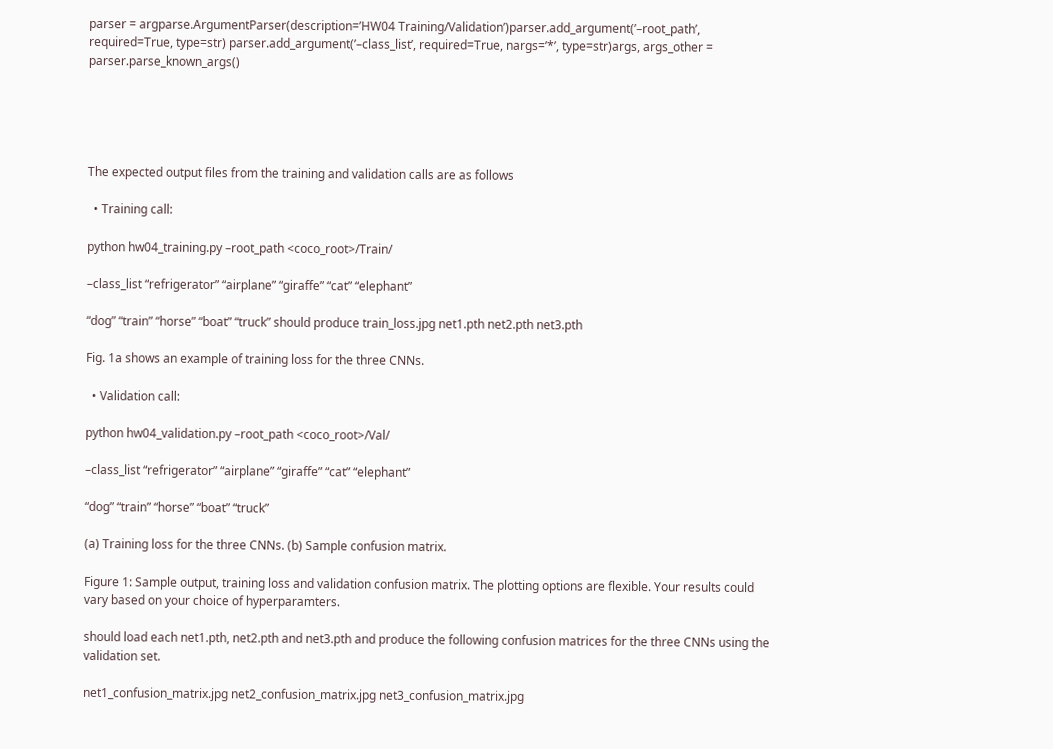parser = argparse.ArgumentParser(description=’HW04 Training/Validation’)parser.add_argument(’–root_path’, required=True, type=str) parser.add_argument(’–class_list’, required=True, nargs=’*’, type=str)args, args_other = parser.parse_known_args()





The expected output files from the training and validation calls are as follows

  • Training call:

python hw04_training.py –root_path <coco_root>/Train/

–class_list “refrigerator” “airplane” “giraffe” “cat” “elephant”

“dog” “train” “horse” “boat” “truck” should produce train_loss.jpg net1.pth net2.pth net3.pth

Fig. 1a shows an example of training loss for the three CNNs.

  • Validation call:

python hw04_validation.py –root_path <coco_root>/Val/

–class_list “refrigerator” “airplane” “giraffe” “cat” “elephant”

“dog” “train” “horse” “boat” “truck”

(a) Training loss for the three CNNs. (b) Sample confusion matrix.

Figure 1: Sample output, training loss and validation confusion matrix. The plotting options are flexible. Your results could vary based on your choice of hyperparamters.

should load each net1.pth, net2.pth and net3.pth and produce the following confusion matrices for the three CNNs using the validation set.

net1_confusion_matrix.jpg net2_confusion_matrix.jpg net3_confusion_matrix.jpg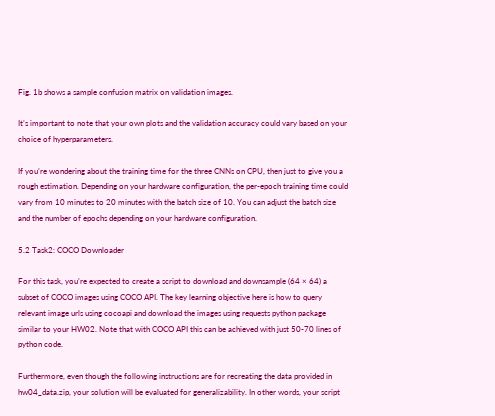Fig. 1b shows a sample confusion matrix on validation images.

It’s important to note that your own plots and the validation accuracy could vary based on your choice of hyperparameters.

If you’re wondering about the training time for the three CNNs on CPU, then just to give you a rough estimation. Depending on your hardware configuration, the per-epoch training time could vary from 10 minutes to 20 minutes with the batch size of 10. You can adjust the batch size and the number of epochs depending on your hardware configuration.

5.2 Task2: COCO Downloader

For this task, you’re expected to create a script to download and downsample (64 × 64) a subset of COCO images using COCO API. The key learning objective here is how to query relevant image urls using cocoapi and download the images using requests python package similar to your HW02. Note that with COCO API this can be achieved with just 50-70 lines of python code.

Furthermore, even though the following instructions are for recreating the data provided in hw04_data.zip, your solution will be evaluated for generalizability. In other words, your script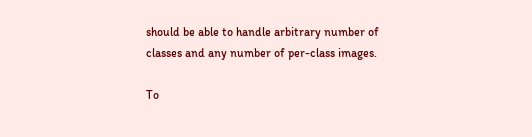should be able to handle arbitrary number of classes and any number of per-class images.

To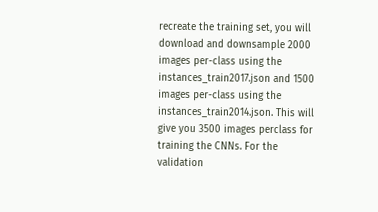recreate the training set, you will download and downsample 2000 images per-class using the instances_train2017.json and 1500 images per-class using the instances_train2014.json. This will give you 3500 images perclass for training the CNNs. For the validation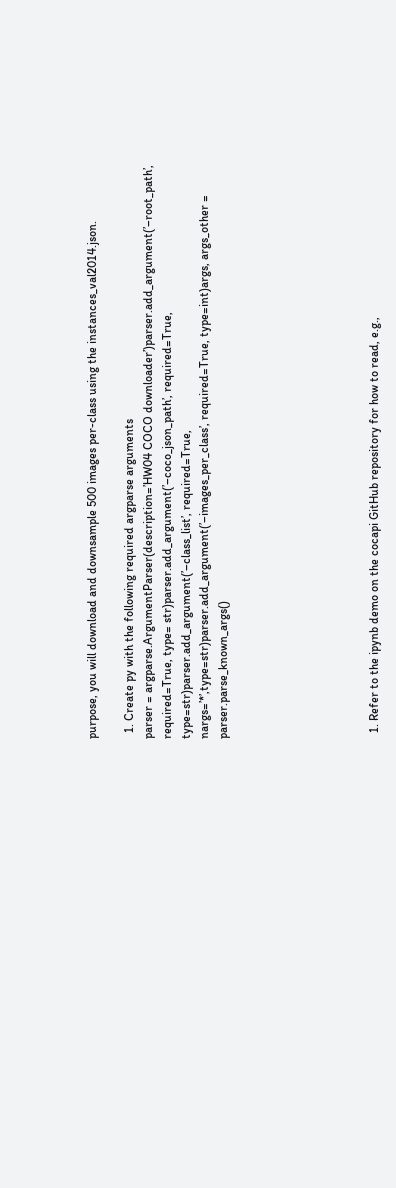purpose, you will download and downsample 500 images per-class using the instances_val2014.json.

  1. Create py with the following required argparse arguments
parser = argparse.ArgumentParser(description=’HW04 COCO downloader’)parser.add_argument(’–root_path’, required=True, type= str)parser.add_argument(’–coco_json_path’, required=True, type=str)parser.add_argument(’–class_list’, required=True, nargs=’*’,type=str)parser.add_argument(’–images_per_class’, required=True, type=int)args, args_other = parser.parse_known_args()







  1. Refer to the ipynb demo on the cocapi GitHub repository for how to read, e.g.,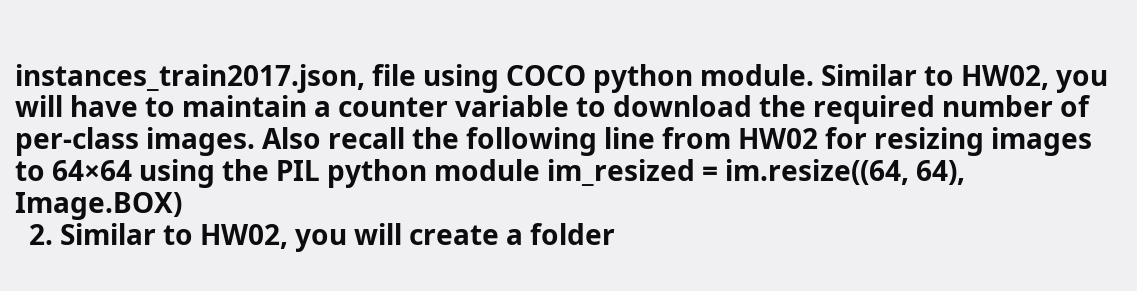instances_train2017.json, file using COCO python module. Similar to HW02, you will have to maintain a counter variable to download the required number of per-class images. Also recall the following line from HW02 for resizing images to 64×64 using the PIL python module im_resized = im.resize((64, 64), Image.BOX)
  2. Similar to HW02, you will create a folder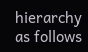hierarchy as follows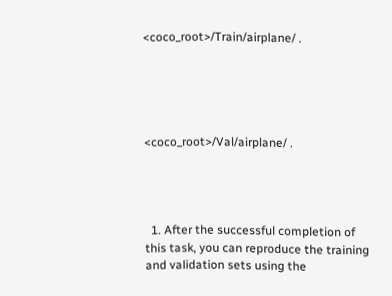<coco_root>/Train/airplane/ .





<coco_root>/Val/airplane/ .




  1. After the successful completion of this task, you can reproduce the training and validation sets using the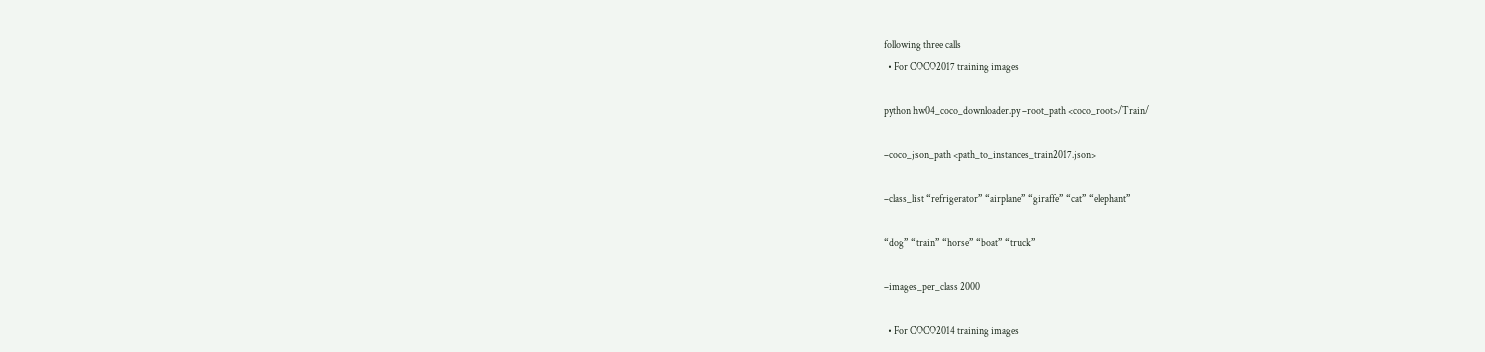following three calls
  • For COCO2017 training images

python hw04_coco_downloader.py –root_path <coco_root>/Train/

–coco_json_path <path_to_instances_train2017.json>

–class_list “refrigerator” “airplane” “giraffe” “cat” “elephant”

“dog” “train” “horse” “boat” “truck”

–images_per_class 2000

  • For COCO2014 training images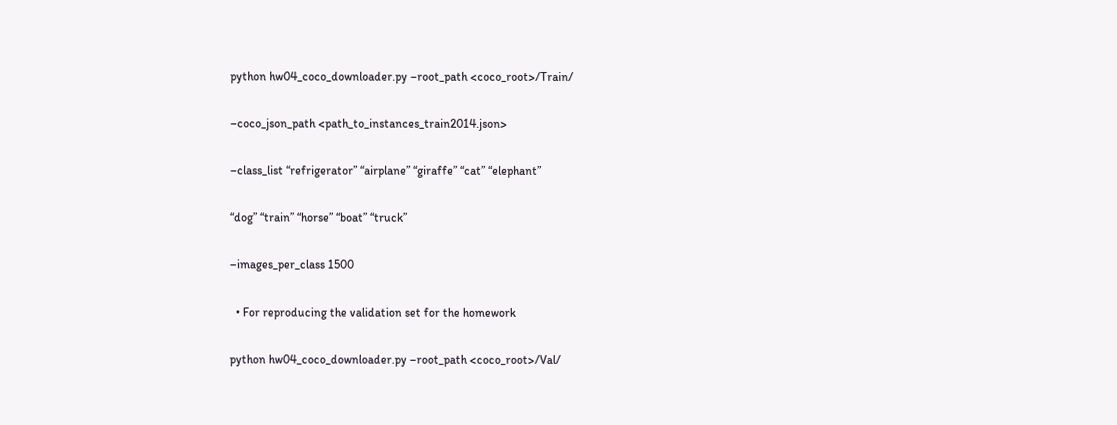python hw04_coco_downloader.py –root_path <coco_root>/Train/

–coco_json_path <path_to_instances_train2014.json>

–class_list “refrigerator” “airplane” “giraffe” “cat” “elephant”

“dog” “train” “horse” “boat” “truck”

–images_per_class 1500

  • For reproducing the validation set for the homework

python hw04_coco_downloader.py –root_path <coco_root>/Val/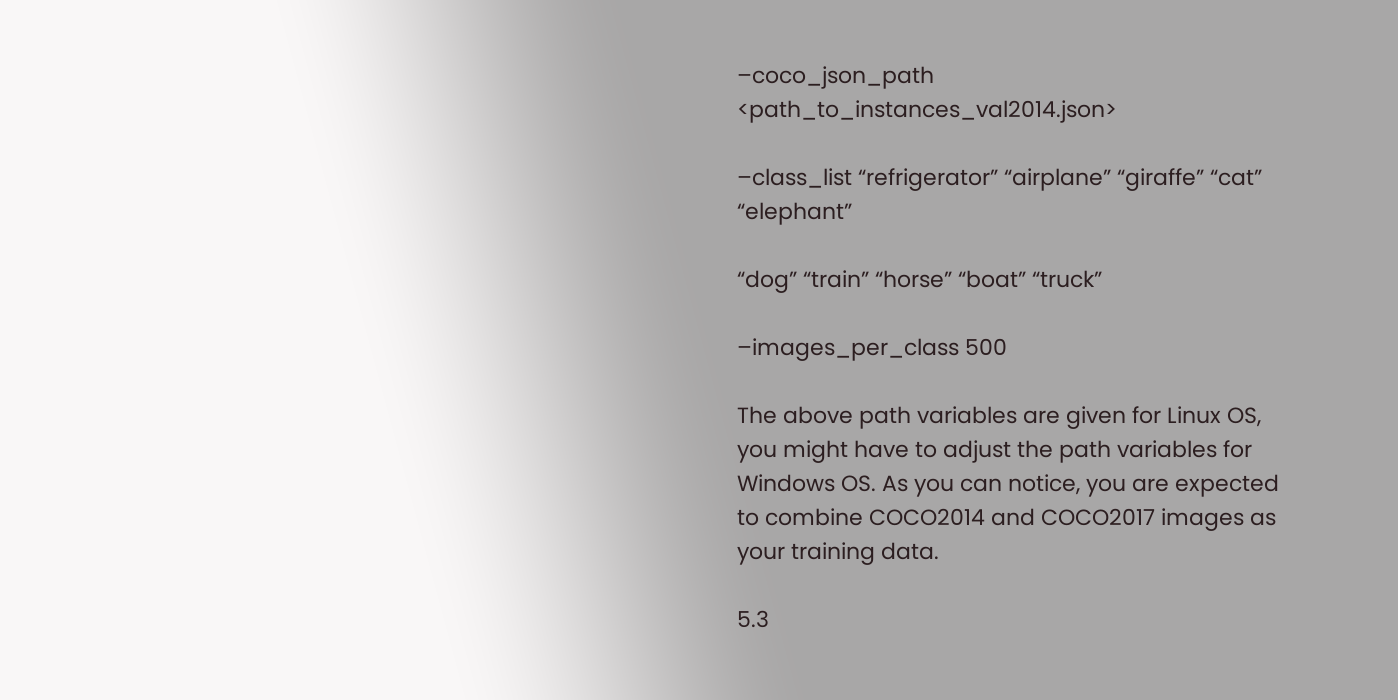–coco_json_path <path_to_instances_val2014.json>

–class_list “refrigerator” “airplane” “giraffe” “cat” “elephant”

“dog” “train” “horse” “boat” “truck”

–images_per_class 500

The above path variables are given for Linux OS, you might have to adjust the path variables for Windows OS. As you can notice, you are expected to combine COCO2014 and COCO2017 images as your training data.

5.3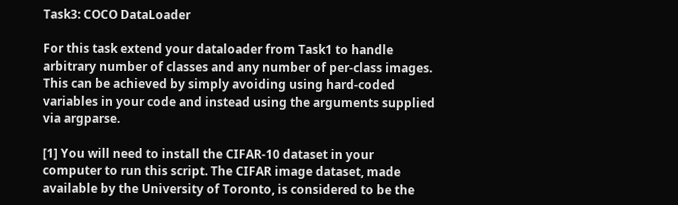Task3: COCO DataLoader

For this task extend your dataloader from Task1 to handle arbitrary number of classes and any number of per-class images. This can be achieved by simply avoiding using hard-coded variables in your code and instead using the arguments supplied via argparse.

[1] You will need to install the CIFAR-10 dataset in your computer to run this script. The CIFAR image dataset, made available by the University of Toronto, is considered to be the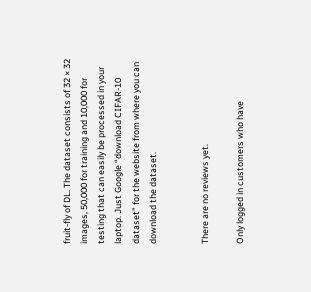fruit-fly of DL. The dataset consists of 32 × 32 images, 50,000 for training and 10,000 for testing that can easily be processed in your laptop. Just Google “download CIFAR-10 dataset” for the website from where you can download the dataset.


There are no reviews yet.

Only logged in customers who have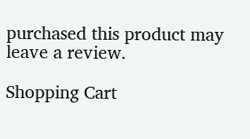purchased this product may leave a review.

Shopping Cart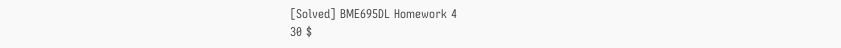[Solved] BME695DL Homework 4
30 $